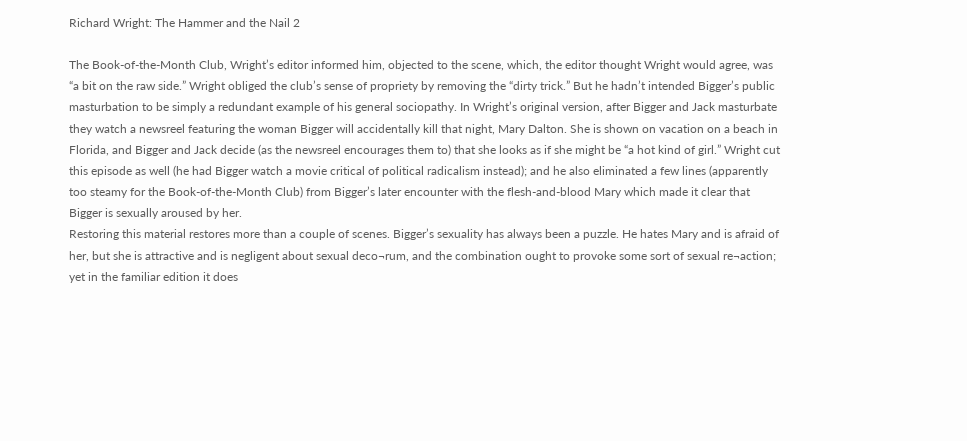Richard Wright: The Hammer and the Nail 2

The Book-of-the-Month Club, Wright’s editor informed him, objected to the scene, which, the editor thought Wright would agree, was “a bit on the raw side.” Wright obliged the club’s sense of propriety by removing the “dirty trick.” But he hadn’t intended Bigger’s public masturbation to be simply a redundant example of his general sociopathy. In Wright’s original version, after Bigger and Jack masturbate they watch a newsreel featuring the woman Bigger will accidentally kill that night, Mary Dalton. She is shown on vacation on a beach in Florida, and Bigger and Jack decide (as the newsreel encourages them to) that she looks as if she might be “a hot kind of girl.” Wright cut this episode as well (he had Bigger watch a movie critical of political radicalism instead); and he also eliminated a few lines (apparently too steamy for the Book-of-the-Month Club) from Bigger’s later encounter with the flesh-and-blood Mary which made it clear that Bigger is sexually aroused by her.
Restoring this material restores more than a couple of scenes. Bigger’s sexuality has always been a puzzle. He hates Mary and is afraid of her, but she is attractive and is negligent about sexual deco¬rum, and the combination ought to provoke some sort of sexual re¬action; yet in the familiar edition it does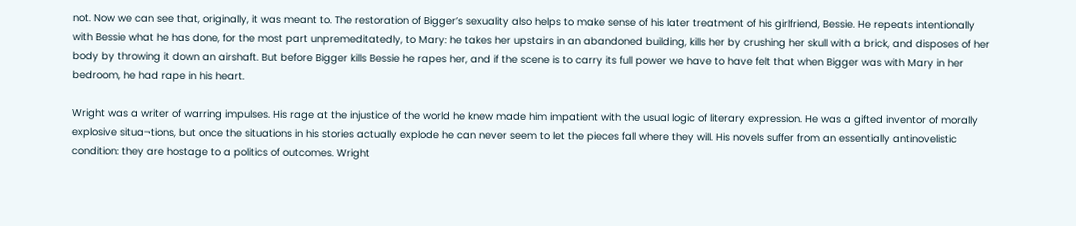not. Now we can see that, originally, it was meant to. The restoration of Bigger’s sexuality also helps to make sense of his later treatment of his girlfriend, Bessie. He repeats intentionally with Bessie what he has done, for the most part unpremeditatedly, to Mary: he takes her upstairs in an abandoned building, kills her by crushing her skull with a brick, and disposes of her body by throwing it down an airshaft. But before Bigger kills Bessie he rapes her, and if the scene is to carry its full power we have to have felt that when Bigger was with Mary in her bedroom, he had rape in his heart.

Wright was a writer of warring impulses. His rage at the injustice of the world he knew made him impatient with the usual logic of literary expression. He was a gifted inventor of morally explosive situa¬tions, but once the situations in his stories actually explode he can never seem to let the pieces fall where they will. His novels suffer from an essentially antinovelistic condition: they are hostage to a politics of outcomes. Wright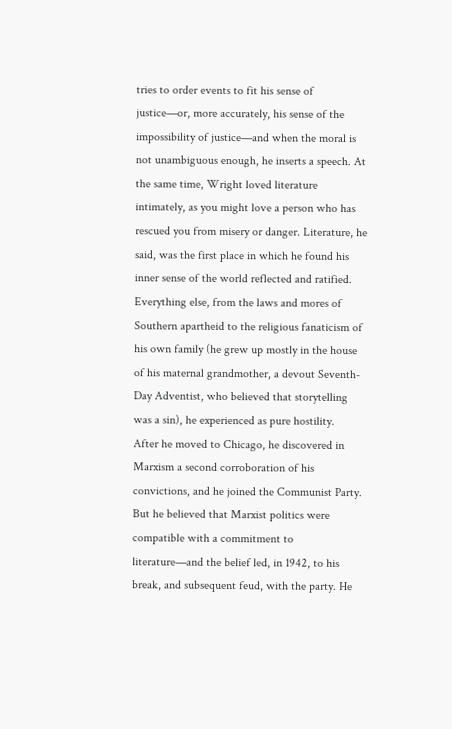tries to order events to fit his sense of justice—or, more accurately, his sense of the impossibility of justice—and when the moral is not unambiguous enough, he inserts a speech. At the same time, Wright loved literature intimately, as you might love a person who has rescued you from misery or danger. Literature, he said, was the first place in which he found his inner sense of the world reflected and ratified. Everything else, from the laws and mores of Southern apartheid to the religious fanaticism of his own family (he grew up mostly in the house of his maternal grandmother, a devout Seventh-Day Adventist, who believed that storytelling was a sin), he experienced as pure hostility.
After he moved to Chicago, he discovered in Marxism a second corroboration of his convictions, and he joined the Communist Party. But he believed that Marxist politics were compatible with a commitment to literature—and the belief led, in 1942, to his break, and subsequent feud, with the party. He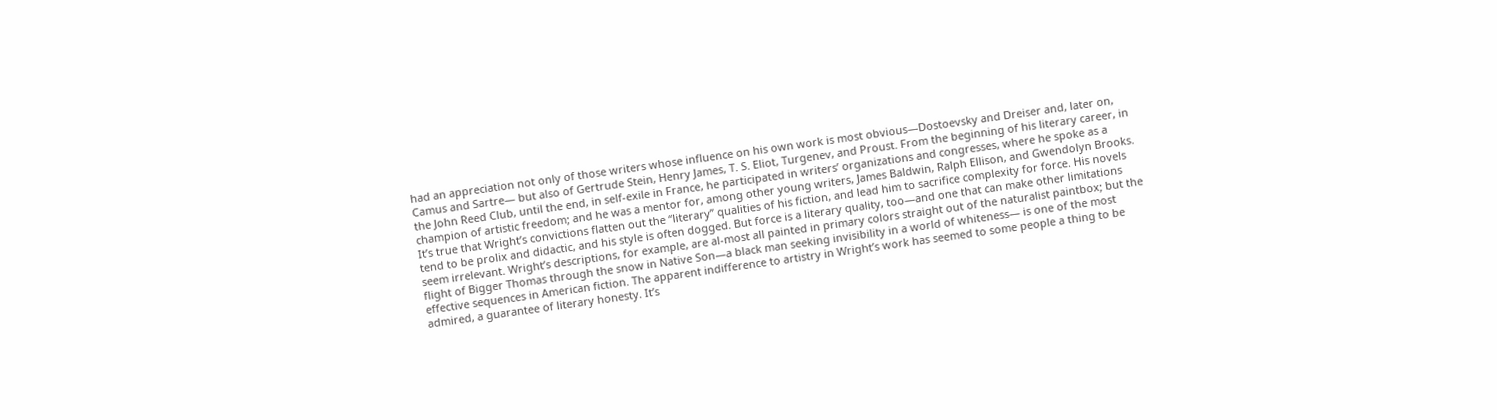had an appreciation not only of those writers whose influence on his own work is most obvious—Dostoevsky and Dreiser and, later on, Camus and Sartre— but also of Gertrude Stein, Henry James, T. S. Eliot, Turgenev, and Proust. From the beginning of his literary career, in the John Reed Club, until the end, in self-exile in France, he participated in writers’ organizations and congresses, where he spoke as a champion of artistic freedom; and he was a mentor for, among other young writers, James Baldwin, Ralph Ellison, and Gwendolyn Brooks.
It’s true that Wright’s convictions flatten out the “literary” qualities of his fiction, and lead him to sacrifice complexity for force. His novels tend to be prolix and didactic, and his style is often dogged. But force is a literary quality, too—and one that can make other limitations seem irrelevant. Wright’s descriptions, for example, are al-most all painted in primary colors straight out of the naturalist paintbox; but the flight of Bigger Thomas through the snow in Native Son—a black man seeking invisibility in a world of whiteness— is one of the most effective sequences in American fiction. The apparent indifference to artistry in Wright’s work has seemed to some people a thing to be admired, a guarantee of literary honesty. It’s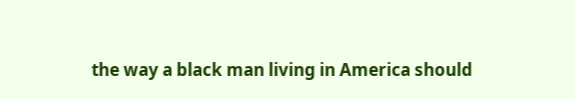the way a black man living in America should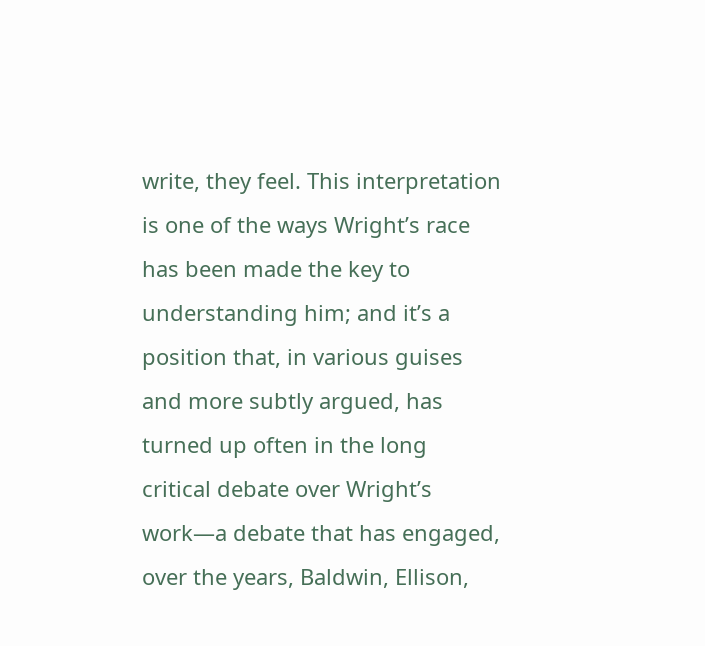write, they feel. This interpretation is one of the ways Wright’s race has been made the key to understanding him; and it’s a position that, in various guises and more subtly argued, has turned up often in the long critical debate over Wright’s work—a debate that has engaged, over the years, Baldwin, Ellison,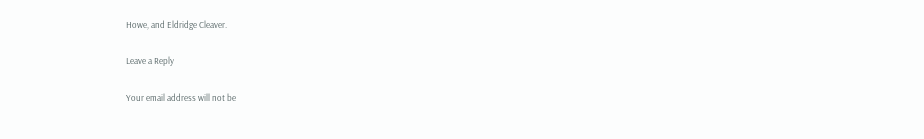Howe, and Eldridge Cleaver.

Leave a Reply

Your email address will not be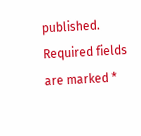published. Required fields are marked *